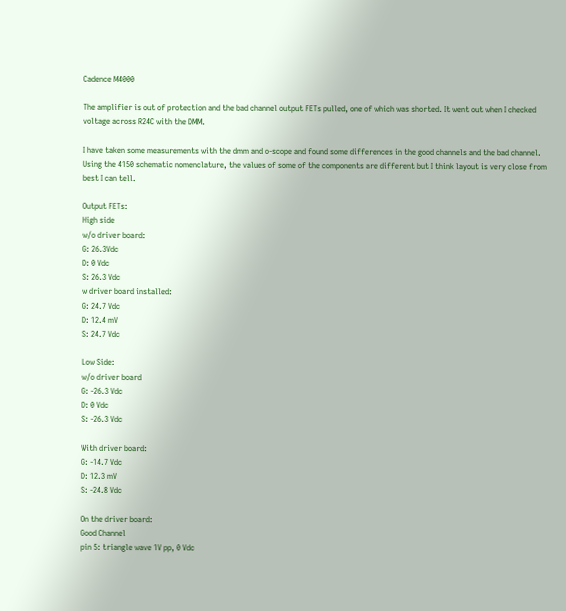Cadence M4000

The amplifier is out of protection and the bad channel output FETs pulled, one of which was shorted. It went out when I checked voltage across R24C with the DMM.

I have taken some measurements with the dmm and o-scope and found some differences in the good channels and the bad channel.
Using the 4150 schematic nomenclature, the values of some of the components are different but I think layout is very close from best I can tell.

Output FETs:
High side
w/o driver board:
G: 26.3Vdc
D: 0 Vdc
S: 26.3 Vdc
w driver board installed:
G: 24.7 Vdc
D: 12.4 mV
S: 24.7 Vdc

Low Side:
w/o driver board
G: -26.3 Vdc
D: 0 Vdc
S: -26.3 Vdc

With driver board:
G: -14.7 Vdc
D: 12.3 mV
S: -24.8 Vdc

On the driver board:
Good Channel
pin 5: triangle wave 1V pp, 0 Vdc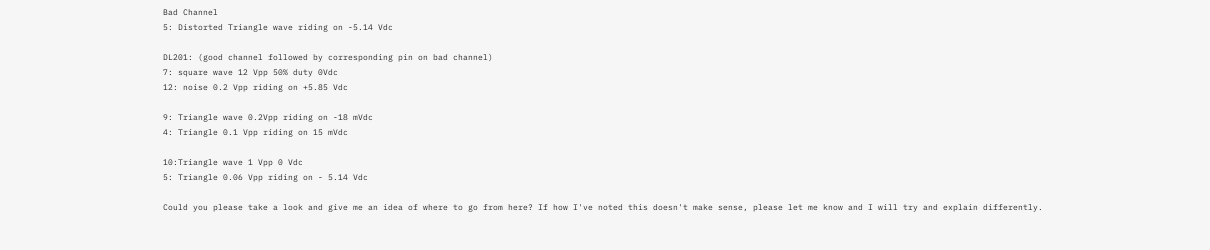Bad Channel
5: Distorted Triangle wave riding on -5.14 Vdc

DL201: (good channel followed by corresponding pin on bad channel)
7: square wave 12 Vpp 50% duty 0Vdc
12: noise 0.2 Vpp riding on +5.85 Vdc

9: Triangle wave 0.2Vpp riding on -18 mVdc
4: Triangle 0.1 Vpp riding on 15 mVdc

10:Triangle wave 1 Vpp 0 Vdc
5: Triangle 0.06 Vpp riding on - 5.14 Vdc

Could you please take a look and give me an idea of where to go from here? If how I've noted this doesn't make sense, please let me know and I will try and explain differently.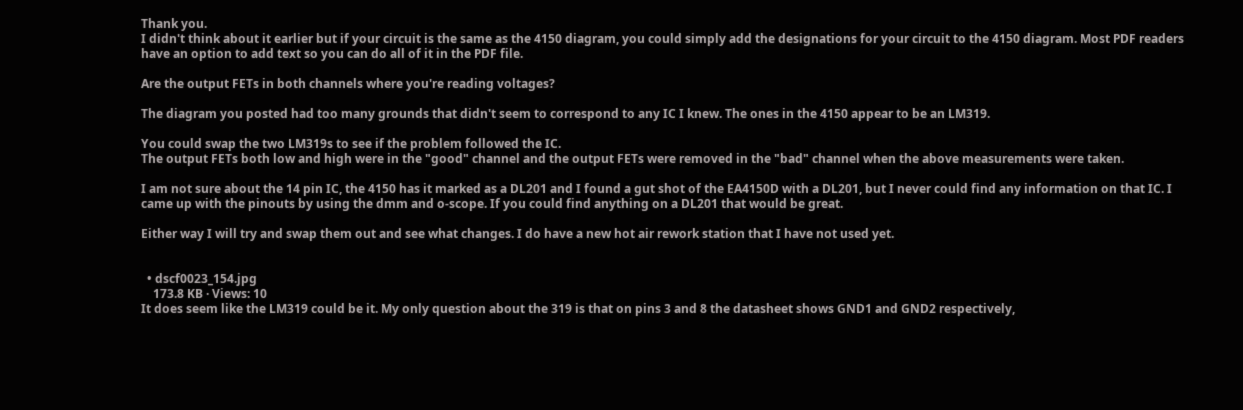Thank you.
I didn't think about it earlier but if your circuit is the same as the 4150 diagram, you could simply add the designations for your circuit to the 4150 diagram. Most PDF readers have an option to add text so you can do all of it in the PDF file.

Are the output FETs in both channels where you're reading voltages?

The diagram you posted had too many grounds that didn't seem to correspond to any IC I knew. The ones in the 4150 appear to be an LM319.

You could swap the two LM319s to see if the problem followed the IC.
The output FETs both low and high were in the "good" channel and the output FETs were removed in the "bad" channel when the above measurements were taken.

I am not sure about the 14 pin IC, the 4150 has it marked as a DL201 and I found a gut shot of the EA4150D with a DL201, but I never could find any information on that IC. I came up with the pinouts by using the dmm and o-scope. If you could find anything on a DL201 that would be great.

Either way I will try and swap them out and see what changes. I do have a new hot air rework station that I have not used yet.


  • dscf0023_154.jpg
    173.8 KB · Views: 10
It does seem like the LM319 could be it. My only question about the 319 is that on pins 3 and 8 the datasheet shows GND1 and GND2 respectively,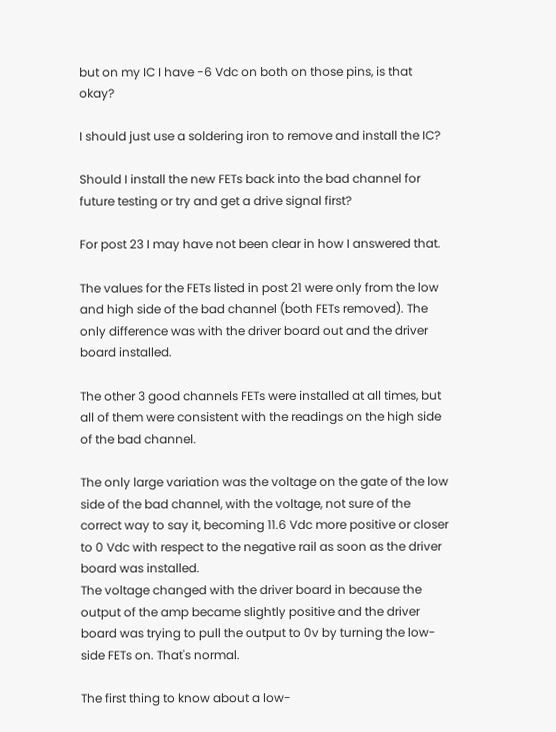but on my IC I have -6 Vdc on both on those pins, is that okay?

I should just use a soldering iron to remove and install the IC?

Should I install the new FETs back into the bad channel for future testing or try and get a drive signal first?

For post 23 I may have not been clear in how I answered that.

The values for the FETs listed in post 21 were only from the low and high side of the bad channel (both FETs removed). The only difference was with the driver board out and the driver board installed.

The other 3 good channels FETs were installed at all times, but all of them were consistent with the readings on the high side of the bad channel.

The only large variation was the voltage on the gate of the low side of the bad channel, with the voltage, not sure of the correct way to say it, becoming 11.6 Vdc more positive or closer to 0 Vdc with respect to the negative rail as soon as the driver board was installed.
The voltage changed with the driver board in because the output of the amp became slightly positive and the driver board was trying to pull the output to 0v by turning the low-side FETs on. That's normal.

The first thing to know about a low-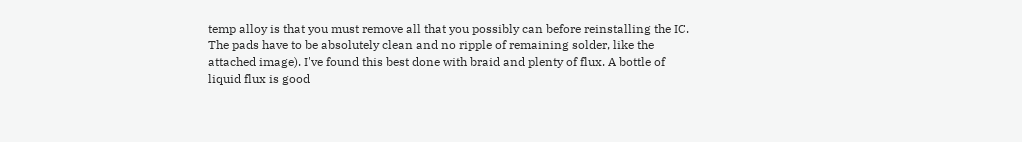temp alloy is that you must remove all that you possibly can before reinstalling the IC. The pads have to be absolutely clean and no ripple of remaining solder, like the attached image). I've found this best done with braid and plenty of flux. A bottle of liquid flux is good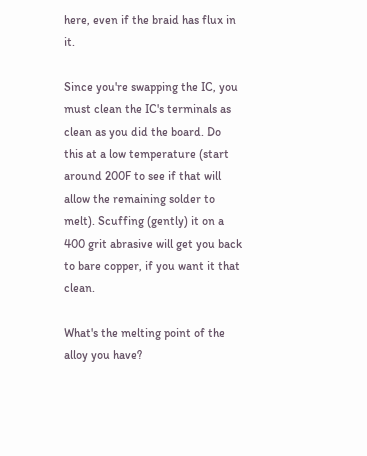here, even if the braid has flux in it.

Since you're swapping the IC, you must clean the IC's terminals as clean as you did the board. Do this at a low temperature (start around 200F to see if that will allow the remaining solder to melt). Scuffing (gently) it on a 400 grit abrasive will get you back to bare copper, if you want it that clean.

What's the melting point of the alloy you have?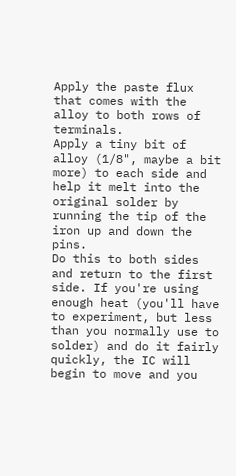Apply the paste flux that comes with the alloy to both rows of terminals.
Apply a tiny bit of alloy (1/8", maybe a bit more) to each side and help it melt into the original solder by running the tip of the iron up and down the pins.
Do this to both sides and return to the first side. If you're using enough heat (you'll have to experiment, but less than you normally use to solder) and do it fairly quickly, the IC will begin to move and you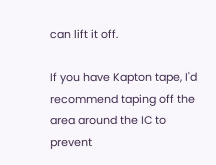can lift it off.

If you have Kapton tape, I'd recommend taping off the area around the IC to prevent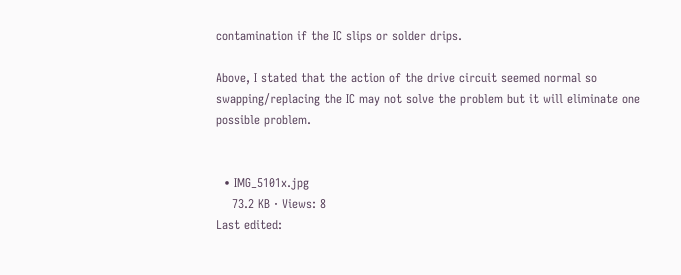contamination if the IC slips or solder drips.

Above, I stated that the action of the drive circuit seemed normal so swapping/replacing the IC may not solve the problem but it will eliminate one possible problem.


  • IMG_5101x.jpg
    73.2 KB · Views: 8
Last edited: